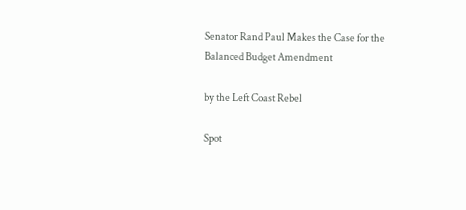Senator Rand Paul Makes the Case for the Balanced Budget Amendment

by the Left Coast Rebel

Spot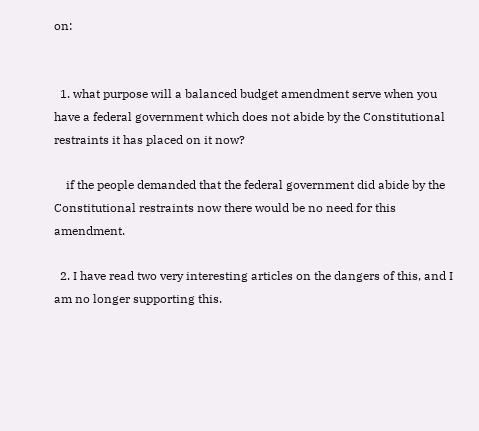on:


  1. what purpose will a balanced budget amendment serve when you have a federal government which does not abide by the Constitutional restraints it has placed on it now?

    if the people demanded that the federal government did abide by the Constitutional restraints now there would be no need for this amendment.

  2. I have read two very interesting articles on the dangers of this, and I am no longer supporting this.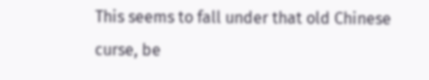This seems to fall under that old Chinese curse, be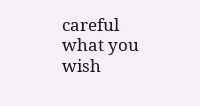careful what you wish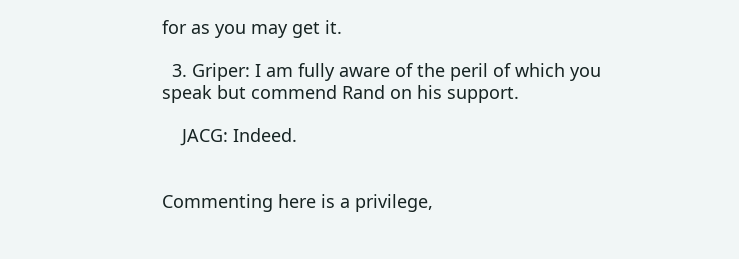for as you may get it.

  3. Griper: I am fully aware of the peril of which you speak but commend Rand on his support.

    JACG: Indeed.


Commenting here is a privilege,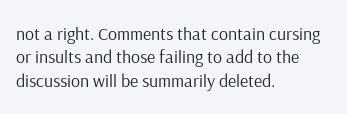not a right. Comments that contain cursing or insults and those failing to add to the discussion will be summarily deleted.